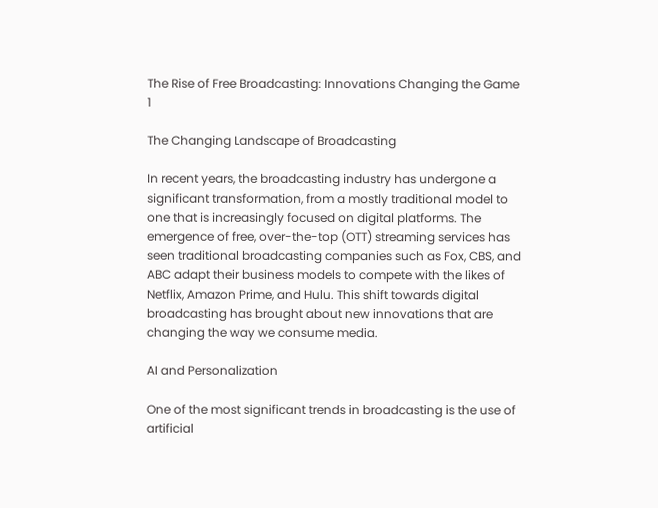The Rise of Free Broadcasting: Innovations Changing the Game 1

The Changing Landscape of Broadcasting

In recent years, the broadcasting industry has undergone a significant transformation, from a mostly traditional model to one that is increasingly focused on digital platforms. The emergence of free, over-the-top (OTT) streaming services has seen traditional broadcasting companies such as Fox, CBS, and ABC adapt their business models to compete with the likes of Netflix, Amazon Prime, and Hulu. This shift towards digital broadcasting has brought about new innovations that are changing the way we consume media.

AI and Personalization

One of the most significant trends in broadcasting is the use of artificial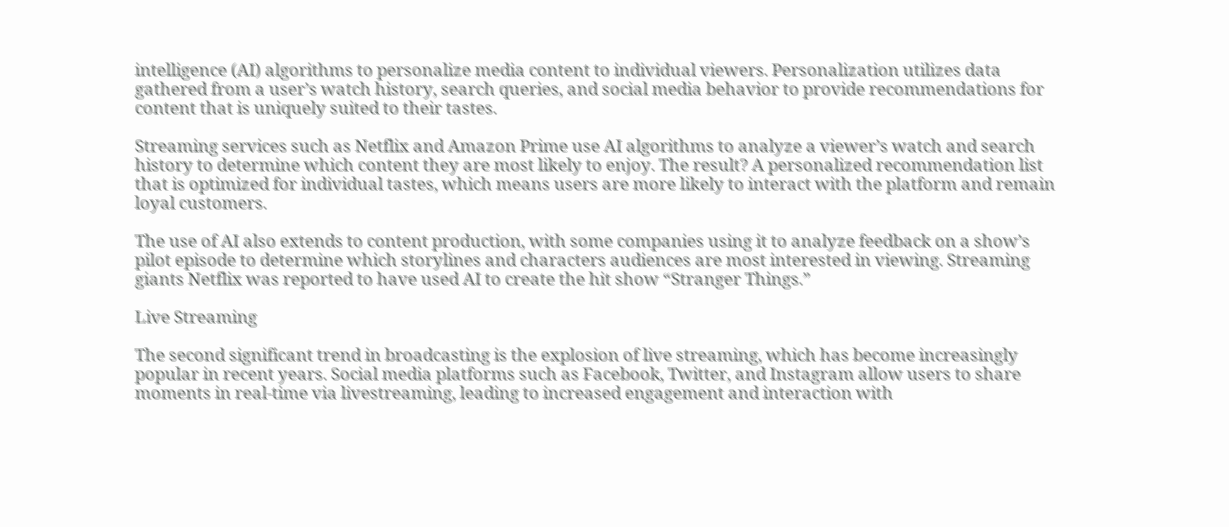intelligence (AI) algorithms to personalize media content to individual viewers. Personalization utilizes data gathered from a user’s watch history, search queries, and social media behavior to provide recommendations for content that is uniquely suited to their tastes.

Streaming services such as Netflix and Amazon Prime use AI algorithms to analyze a viewer’s watch and search history to determine which content they are most likely to enjoy. The result? A personalized recommendation list that is optimized for individual tastes, which means users are more likely to interact with the platform and remain loyal customers.

The use of AI also extends to content production, with some companies using it to analyze feedback on a show’s pilot episode to determine which storylines and characters audiences are most interested in viewing. Streaming giants Netflix was reported to have used AI to create the hit show “Stranger Things.”

Live Streaming

The second significant trend in broadcasting is the explosion of live streaming, which has become increasingly popular in recent years. Social media platforms such as Facebook, Twitter, and Instagram allow users to share moments in real-time via livestreaming, leading to increased engagement and interaction with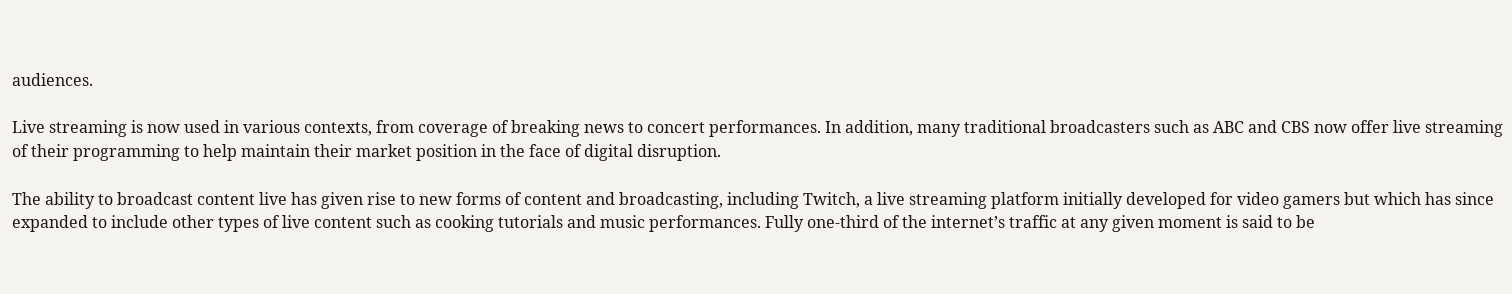audiences.

Live streaming is now used in various contexts, from coverage of breaking news to concert performances. In addition, many traditional broadcasters such as ABC and CBS now offer live streaming of their programming to help maintain their market position in the face of digital disruption.

The ability to broadcast content live has given rise to new forms of content and broadcasting, including Twitch, a live streaming platform initially developed for video gamers but which has since expanded to include other types of live content such as cooking tutorials and music performances. Fully one-third of the internet’s traffic at any given moment is said to be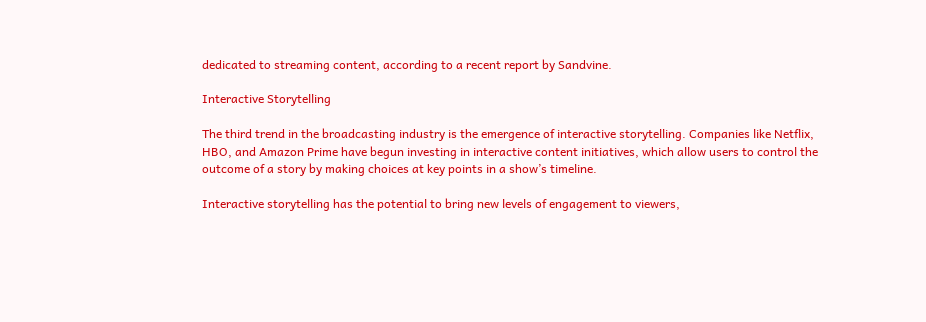dedicated to streaming content, according to a recent report by Sandvine.

Interactive Storytelling

The third trend in the broadcasting industry is the emergence of interactive storytelling. Companies like Netflix, HBO, and Amazon Prime have begun investing in interactive content initiatives, which allow users to control the outcome of a story by making choices at key points in a show’s timeline.

Interactive storytelling has the potential to bring new levels of engagement to viewers,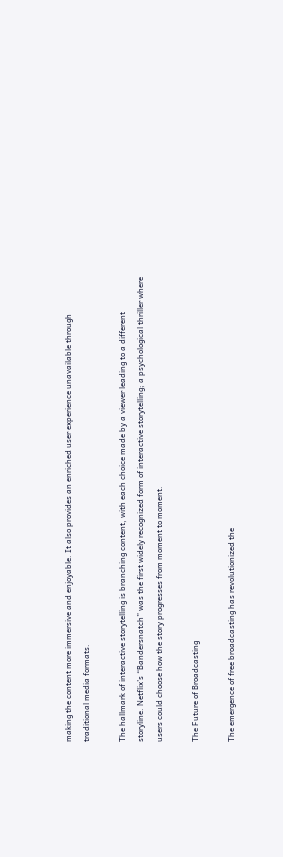making the content more immersive and enjoyable. It also provides an enriched user experience unavailable through traditional media formats.

The hallmark of interactive storytelling is branching content, with each choice made by a viewer leading to a different storyline. Netflix’s “Bandersnatch” was the first widely recognized form of interactive storytelling; a psychological thriller where users could choose how the story progresses from moment to moment.

The Future of Broadcasting

The emergence of free broadcasting has revolutionized the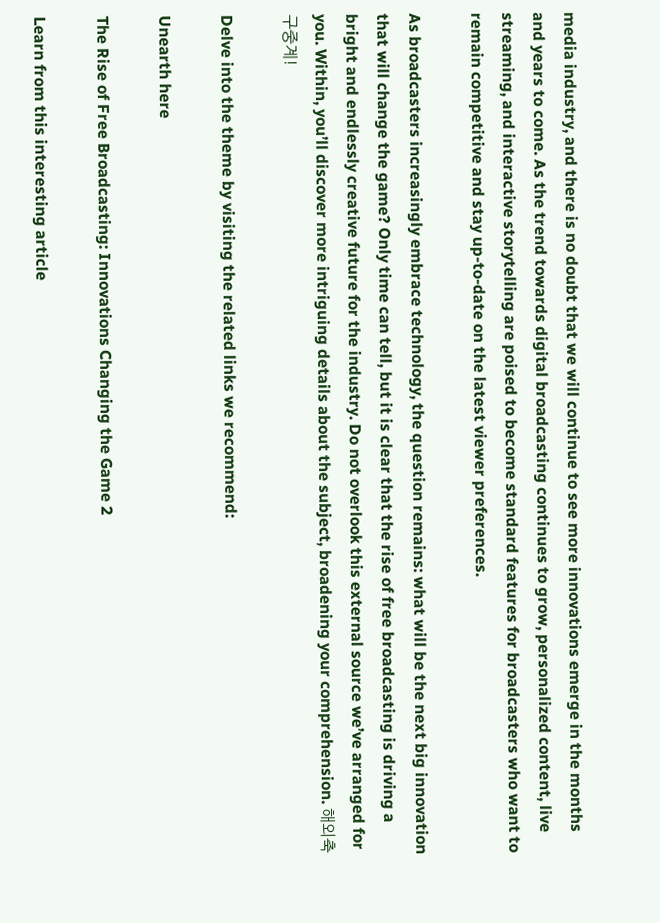media industry, and there is no doubt that we will continue to see more innovations emerge in the months and years to come. As the trend towards digital broadcasting continues to grow, personalized content, live streaming, and interactive storytelling are poised to become standard features for broadcasters who want to remain competitive and stay up-to-date on the latest viewer preferences.

As broadcasters increasingly embrace technology, the question remains: what will be the next big innovation that will change the game? Only time can tell, but it is clear that the rise of free broadcasting is driving a bright and endlessly creative future for the industry. Do not overlook this external source we’ve arranged for you. Within, you’ll discover more intriguing details about the subject, broadening your comprehension. 해외축구중계!

Delve into the theme by visiting the related links we recommend:

Unearth here

The Rise of Free Broadcasting: Innovations Changing the Game 2

Learn from this interesting article